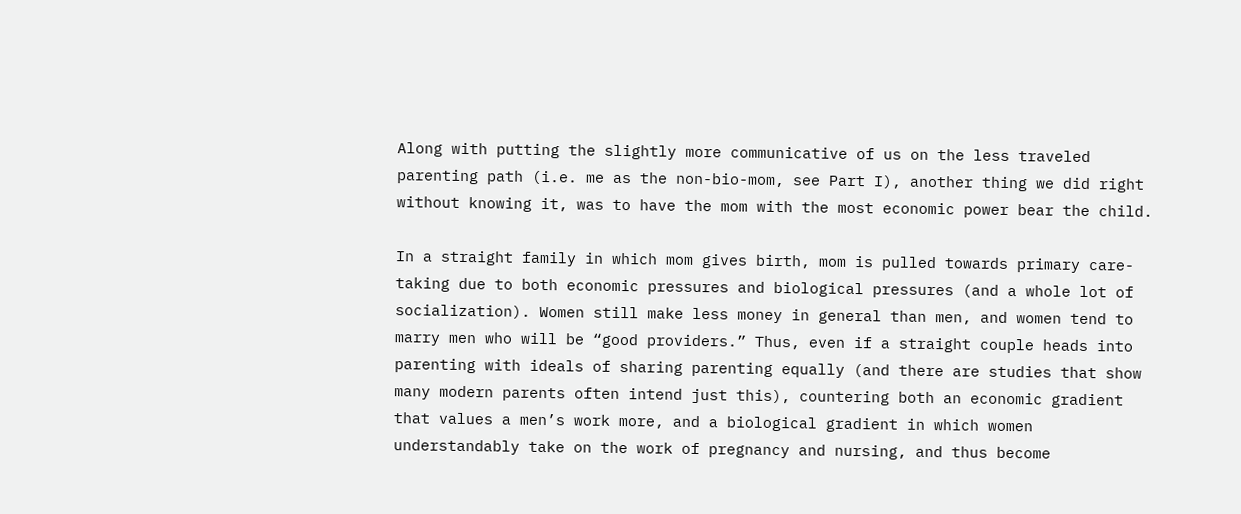Along with putting the slightly more communicative of us on the less traveled parenting path (i.e. me as the non-bio-mom, see Part I), another thing we did right without knowing it, was to have the mom with the most economic power bear the child.

In a straight family in which mom gives birth, mom is pulled towards primary care-taking due to both economic pressures and biological pressures (and a whole lot of socialization). Women still make less money in general than men, and women tend to marry men who will be “good providers.” Thus, even if a straight couple heads into parenting with ideals of sharing parenting equally (and there are studies that show many modern parents often intend just this), countering both an economic gradient that values a men’s work more, and a biological gradient in which women understandably take on the work of pregnancy and nursing, and thus become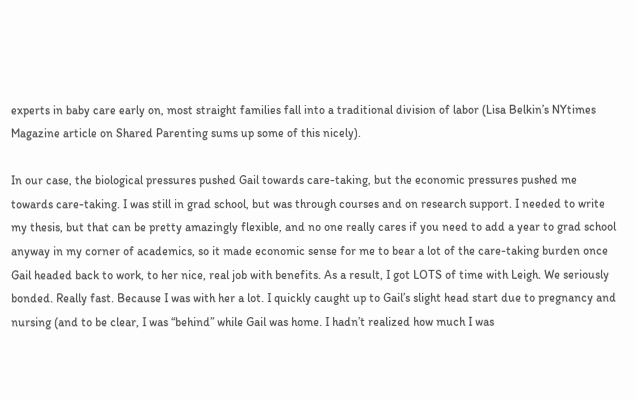experts in baby care early on, most straight families fall into a traditional division of labor (Lisa Belkin’s NYtimes Magazine article on Shared Parenting sums up some of this nicely).

In our case, the biological pressures pushed Gail towards care-taking, but the economic pressures pushed me towards care-taking. I was still in grad school, but was through courses and on research support. I needed to write my thesis, but that can be pretty amazingly flexible, and no one really cares if you need to add a year to grad school anyway in my corner of academics, so it made economic sense for me to bear a lot of the care-taking burden once Gail headed back to work, to her nice, real job with benefits. As a result, I got LOTS of time with Leigh. We seriously bonded. Really fast. Because I was with her a lot. I quickly caught up to Gail’s slight head start due to pregnancy and nursing (and to be clear, I was “behind” while Gail was home. I hadn’t realized how much I was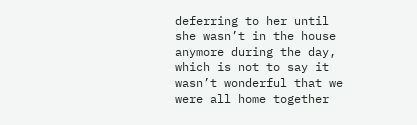deferring to her until she wasn’t in the house anymore during the day, which is not to say it wasn’t wonderful that we were all home together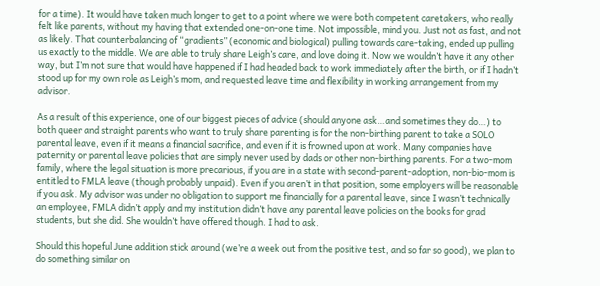for a time). It would have taken much longer to get to a point where we were both competent caretakers, who really felt like parents, without my having that extended one-on-one time. Not impossible, mind you. Just not as fast, and not as likely. That counterbalancing of “gradients” (economic and biological) pulling towards care-taking, ended up pulling us exactly to the middle. We are able to truly share Leigh’s care, and love doing it. Now we wouldn’t have it any other way, but I’m not sure that would have happened if I had headed back to work immediately after the birth, or if I hadn’t stood up for my own role as Leigh’s mom, and requested leave time and flexibility in working arrangement from my advisor.

As a result of this experience, one of our biggest pieces of advice (should anyone ask…and sometimes they do…) to both queer and straight parents who want to truly share parenting is for the non-birthing parent to take a SOLO parental leave, even if it means a financial sacrifice, and even if it is frowned upon at work. Many companies have paternity or parental leave policies that are simply never used by dads or other non-birthing parents. For a two-mom family, where the legal situation is more precarious, if you are in a state with second-parent-adoption, non-bio-mom is entitled to FMLA leave (though probably unpaid). Even if you aren’t in that position, some employers will be reasonable if you ask. My advisor was under no obligation to support me financially for a parental leave, since I wasn’t technically an employee, FMLA didn’t apply and my institution didn’t have any parental leave policies on the books for grad students, but she did. She wouldn’t have offered though. I had to ask.

Should this hopeful June addition stick around (we’re a week out from the positive test, and so far so good), we plan to do something similar on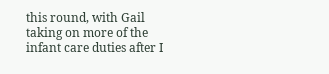this round, with Gail taking on more of the infant care duties after I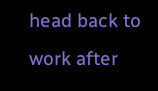head back to work after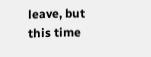leave, but this time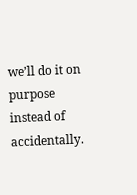we’ll do it on purpose instead of accidentally.